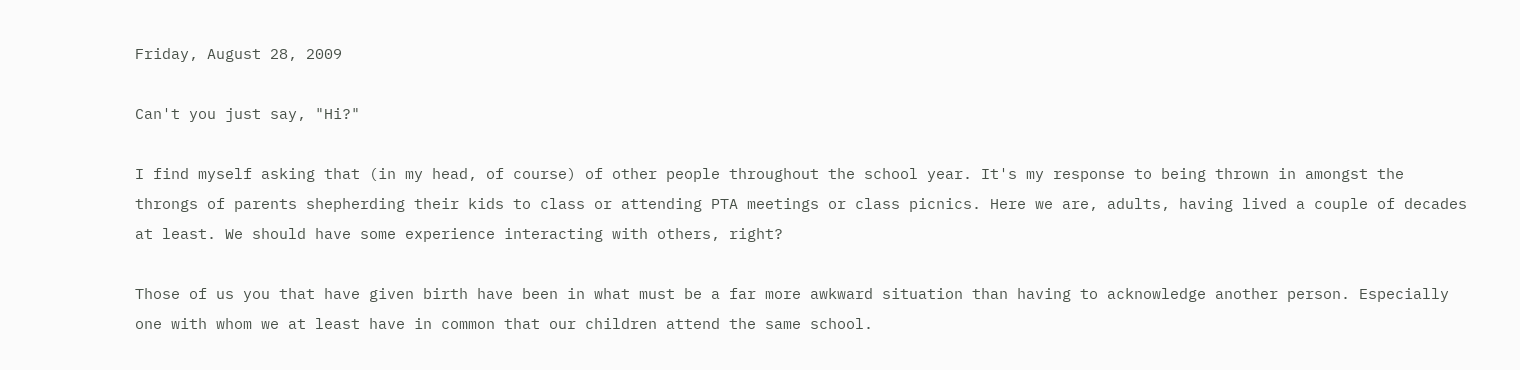Friday, August 28, 2009

Can't you just say, "Hi?"

I find myself asking that (in my head, of course) of other people throughout the school year. It's my response to being thrown in amongst the throngs of parents shepherding their kids to class or attending PTA meetings or class picnics. Here we are, adults, having lived a couple of decades at least. We should have some experience interacting with others, right?

Those of us you that have given birth have been in what must be a far more awkward situation than having to acknowledge another person. Especially one with whom we at least have in common that our children attend the same school.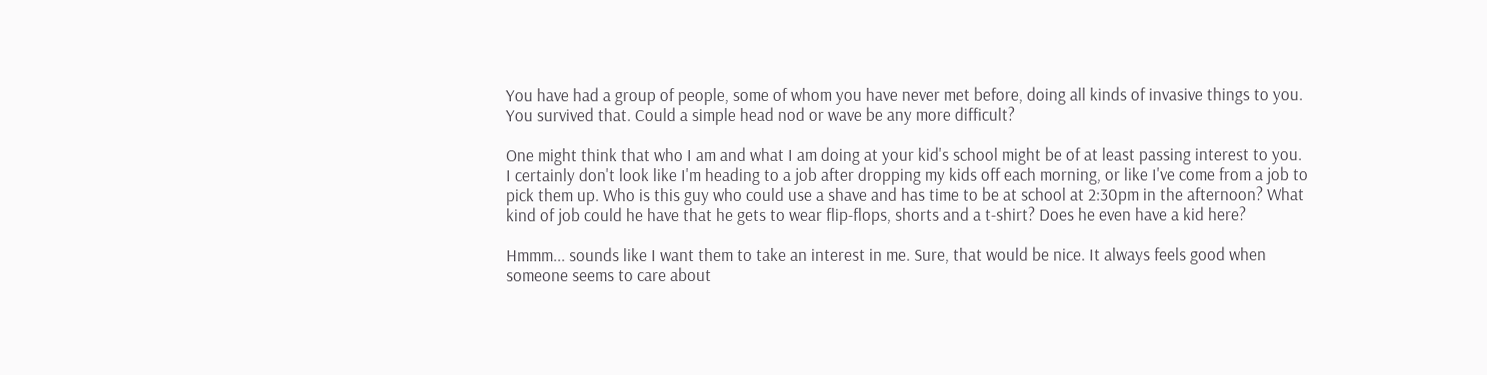You have had a group of people, some of whom you have never met before, doing all kinds of invasive things to you. You survived that. Could a simple head nod or wave be any more difficult?

One might think that who I am and what I am doing at your kid's school might be of at least passing interest to you. I certainly don't look like I'm heading to a job after dropping my kids off each morning, or like I've come from a job to pick them up. Who is this guy who could use a shave and has time to be at school at 2:30pm in the afternoon? What kind of job could he have that he gets to wear flip-flops, shorts and a t-shirt? Does he even have a kid here?

Hmmm... sounds like I want them to take an interest in me. Sure, that would be nice. It always feels good when someone seems to care about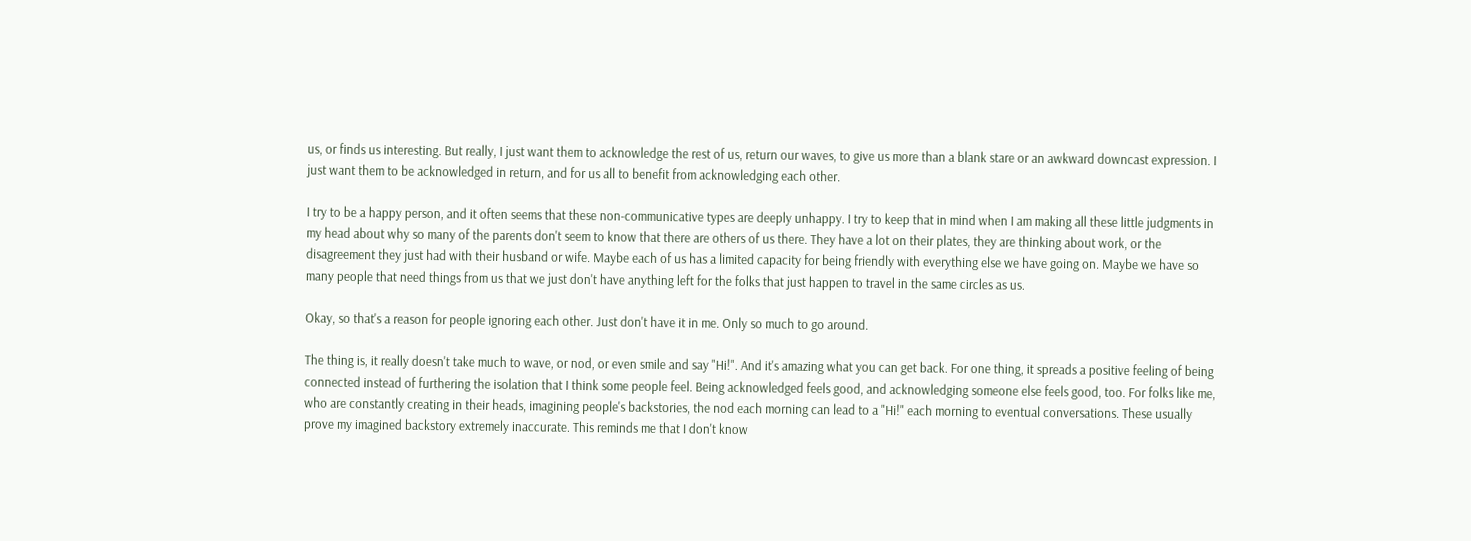us, or finds us interesting. But really, I just want them to acknowledge the rest of us, return our waves, to give us more than a blank stare or an awkward downcast expression. I just want them to be acknowledged in return, and for us all to benefit from acknowledging each other.

I try to be a happy person, and it often seems that these non-communicative types are deeply unhappy. I try to keep that in mind when I am making all these little judgments in my head about why so many of the parents don't seem to know that there are others of us there. They have a lot on their plates, they are thinking about work, or the disagreement they just had with their husband or wife. Maybe each of us has a limited capacity for being friendly with everything else we have going on. Maybe we have so many people that need things from us that we just don't have anything left for the folks that just happen to travel in the same circles as us.

Okay, so that's a reason for people ignoring each other. Just don't have it in me. Only so much to go around.

The thing is, it really doesn't take much to wave, or nod, or even smile and say "Hi!". And it's amazing what you can get back. For one thing, it spreads a positive feeling of being connected instead of furthering the isolation that I think some people feel. Being acknowledged feels good, and acknowledging someone else feels good, too. For folks like me, who are constantly creating in their heads, imagining people's backstories, the nod each morning can lead to a "Hi!" each morning to eventual conversations. These usually prove my imagined backstory extremely inaccurate. This reminds me that I don't know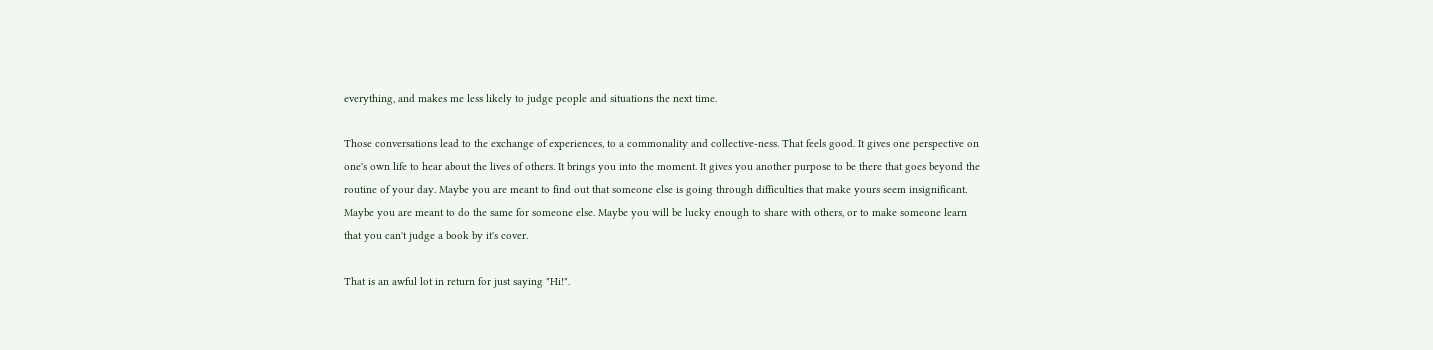everything, and makes me less likely to judge people and situations the next time.

Those conversations lead to the exchange of experiences, to a commonality and collective-ness. That feels good. It gives one perspective on one's own life to hear about the lives of others. It brings you into the moment. It gives you another purpose to be there that goes beyond the routine of your day. Maybe you are meant to find out that someone else is going through difficulties that make yours seem insignificant. Maybe you are meant to do the same for someone else. Maybe you will be lucky enough to share with others, or to make someone learn that you can't judge a book by it's cover.

That is an awful lot in return for just saying "Hi!".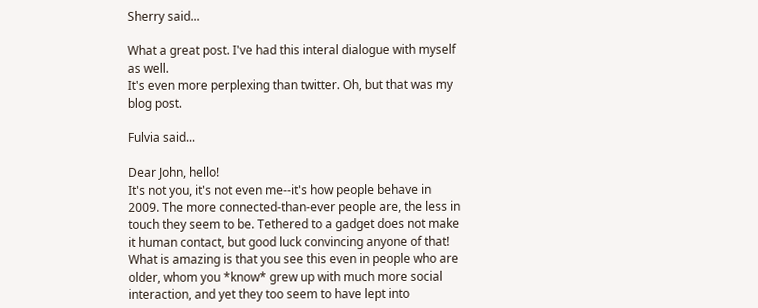Sherry said...

What a great post. I've had this interal dialogue with myself as well.
It's even more perplexing than twitter. Oh, but that was my blog post.

Fulvia said...

Dear John, hello!
It's not you, it's not even me--it's how people behave in 2009. The more connected-than-ever people are, the less in touch they seem to be. Tethered to a gadget does not make it human contact, but good luck convincing anyone of that! What is amazing is that you see this even in people who are older, whom you *know* grew up with much more social interaction, and yet they too seem to have lept into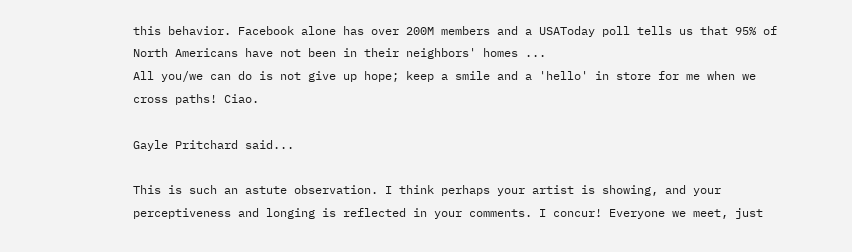this behavior. Facebook alone has over 200M members and a USAToday poll tells us that 95% of North Americans have not been in their neighbors' homes ...
All you/we can do is not give up hope; keep a smile and a 'hello' in store for me when we cross paths! Ciao.

Gayle Pritchard said...

This is such an astute observation. I think perhaps your artist is showing, and your perceptiveness and longing is reflected in your comments. I concur! Everyone we meet, just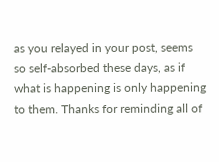as you relayed in your post, seems so self-absorbed these days, as if what is happening is only happening to them. Thanks for reminding all of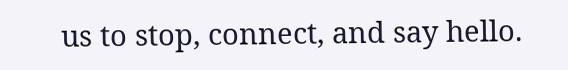us to stop, connect, and say hello.